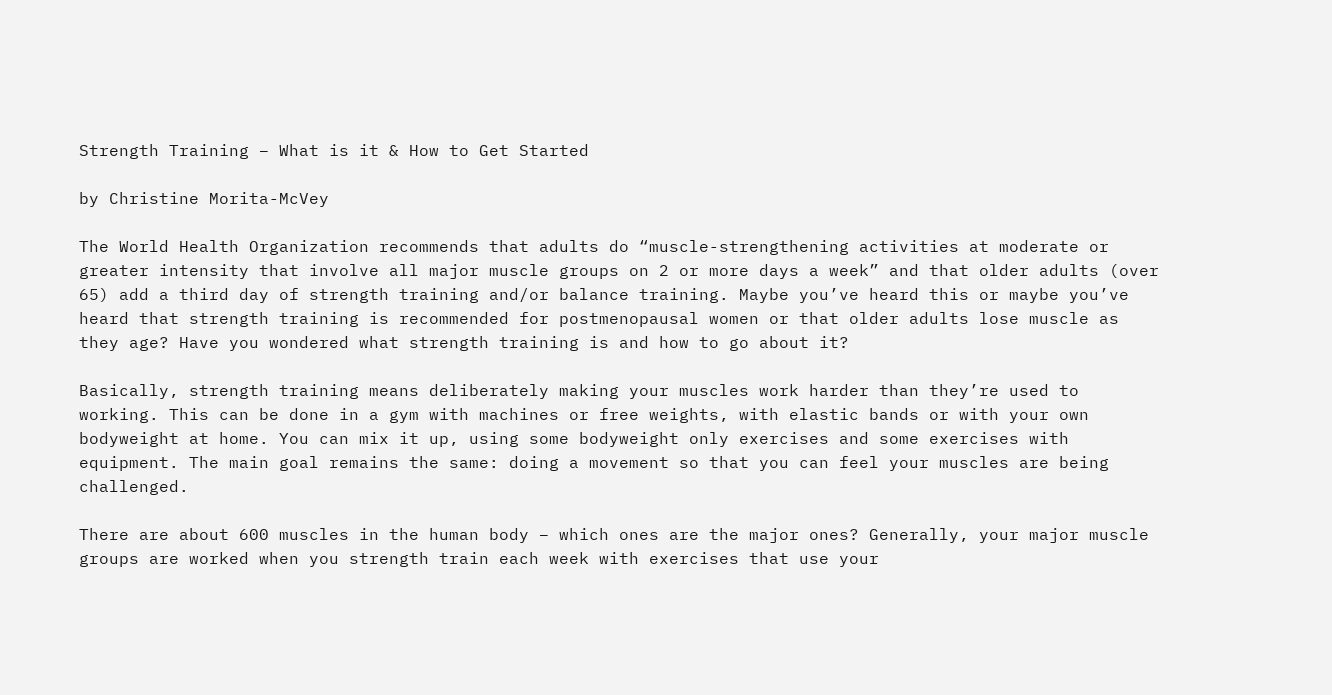Strength Training – What is it & How to Get Started

by Christine Morita-McVey

The World Health Organization recommends that adults do “muscle-strengthening activities at moderate or greater intensity that involve all major muscle groups on 2 or more days a week” and that older adults (over 65) add a third day of strength training and/or balance training. Maybe you’ve heard this or maybe you’ve heard that strength training is recommended for postmenopausal women or that older adults lose muscle as they age? Have you wondered what strength training is and how to go about it?

Basically, strength training means deliberately making your muscles work harder than they’re used to working. This can be done in a gym with machines or free weights, with elastic bands or with your own bodyweight at home. You can mix it up, using some bodyweight only exercises and some exercises with equipment. The main goal remains the same: doing a movement so that you can feel your muscles are being challenged.

There are about 600 muscles in the human body – which ones are the major ones? Generally, your major muscle groups are worked when you strength train each week with exercises that use your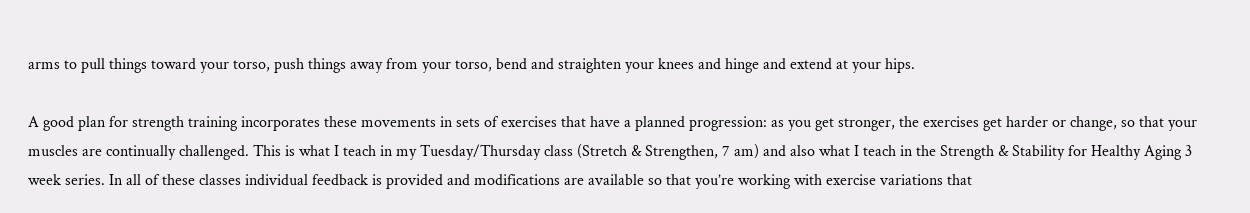arms to pull things toward your torso, push things away from your torso, bend and straighten your knees and hinge and extend at your hips.

A good plan for strength training incorporates these movements in sets of exercises that have a planned progression: as you get stronger, the exercises get harder or change, so that your muscles are continually challenged. This is what I teach in my Tuesday/Thursday class (Stretch & Strengthen, 7 am) and also what I teach in the Strength & Stability for Healthy Aging 3 week series. In all of these classes individual feedback is provided and modifications are available so that you’re working with exercise variations that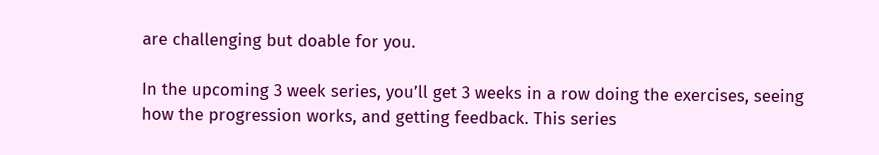are challenging but doable for you.

In the upcoming 3 week series, you’ll get 3 weeks in a row doing the exercises, seeing how the progression works, and getting feedback. This series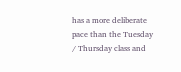has a more deliberate pace than the Tuesday / Thursday class and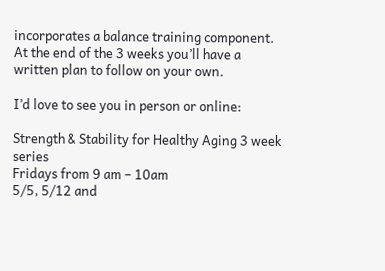incorporates a balance training component. At the end of the 3 weeks you’ll have a written plan to follow on your own.

I’d love to see you in person or online:

Strength & Stability for Healthy Aging 3 week series
Fridays from 9 am – 10am
5/5, 5/12 and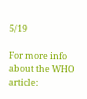5/19

For more info about the WHO article: